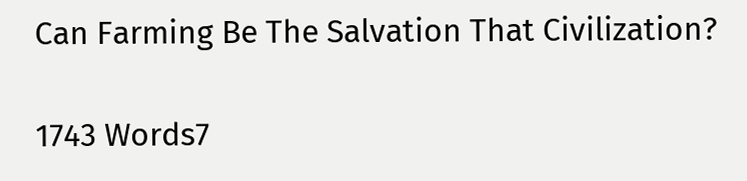Can Farming Be The Salvation That Civilization?

1743 Words7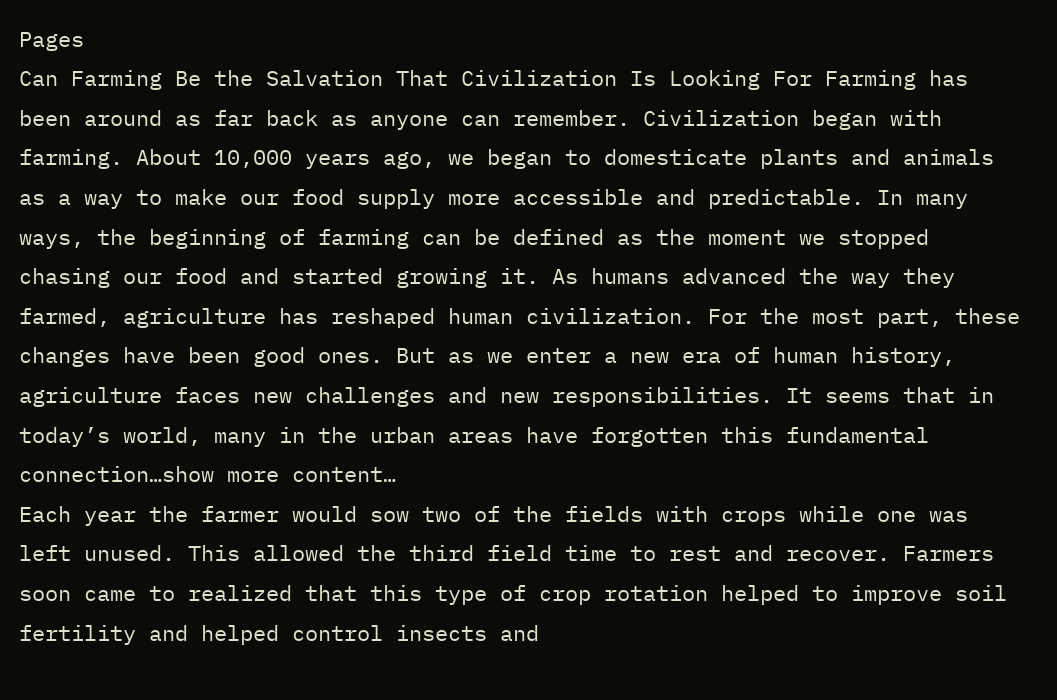Pages
Can Farming Be the Salvation That Civilization Is Looking For Farming has been around as far back as anyone can remember. Civilization began with farming. About 10,000 years ago, we began to domesticate plants and animals as a way to make our food supply more accessible and predictable. In many ways, the beginning of farming can be defined as the moment we stopped chasing our food and started growing it. As humans advanced the way they farmed, agriculture has reshaped human civilization. For the most part, these changes have been good ones. But as we enter a new era of human history, agriculture faces new challenges and new responsibilities. It seems that in today’s world, many in the urban areas have forgotten this fundamental connection…show more content…
Each year the farmer would sow two of the fields with crops while one was left unused. This allowed the third field time to rest and recover. Farmers soon came to realized that this type of crop rotation helped to improve soil fertility and helped control insects and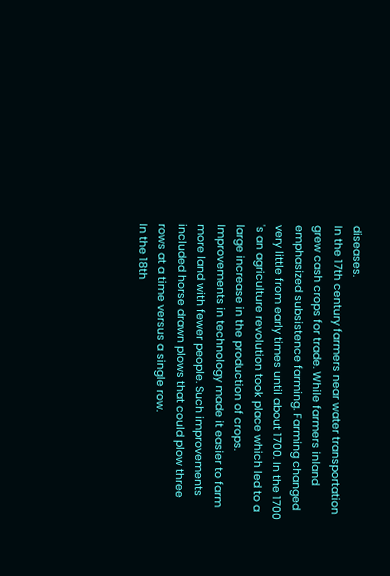diseases.
In the 17th century farmers near water transportation grew cash crops for trade. While farmers inland emphasized subsistence farming. Farming changed very little from early times until about 1700. In the 1700 's an agriculture revolution took place which led to a large increase in the production of crops. Improvements in technology made it easier to farm more land with fewer people. Such improvements included horse drawn plows that could plow three rows at a time versus a single row.
In the 18th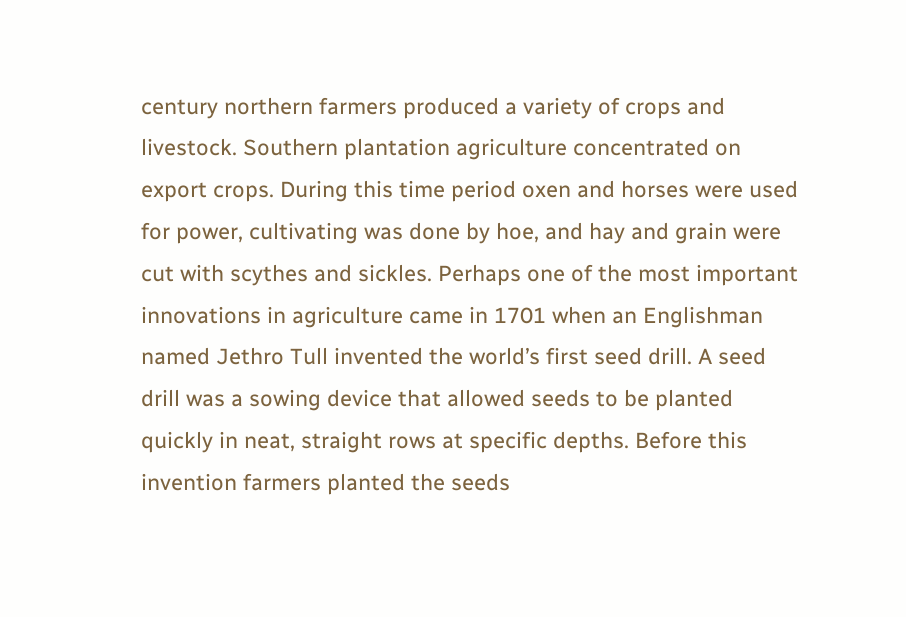century northern farmers produced a variety of crops and livestock. Southern plantation agriculture concentrated on export crops. During this time period oxen and horses were used for power, cultivating was done by hoe, and hay and grain were cut with scythes and sickles. Perhaps one of the most important innovations in agriculture came in 1701 when an Englishman named Jethro Tull invented the world’s first seed drill. A seed drill was a sowing device that allowed seeds to be planted quickly in neat, straight rows at specific depths. Before this invention farmers planted the seeds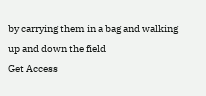by carrying them in a bag and walking up and down the field
Get Access